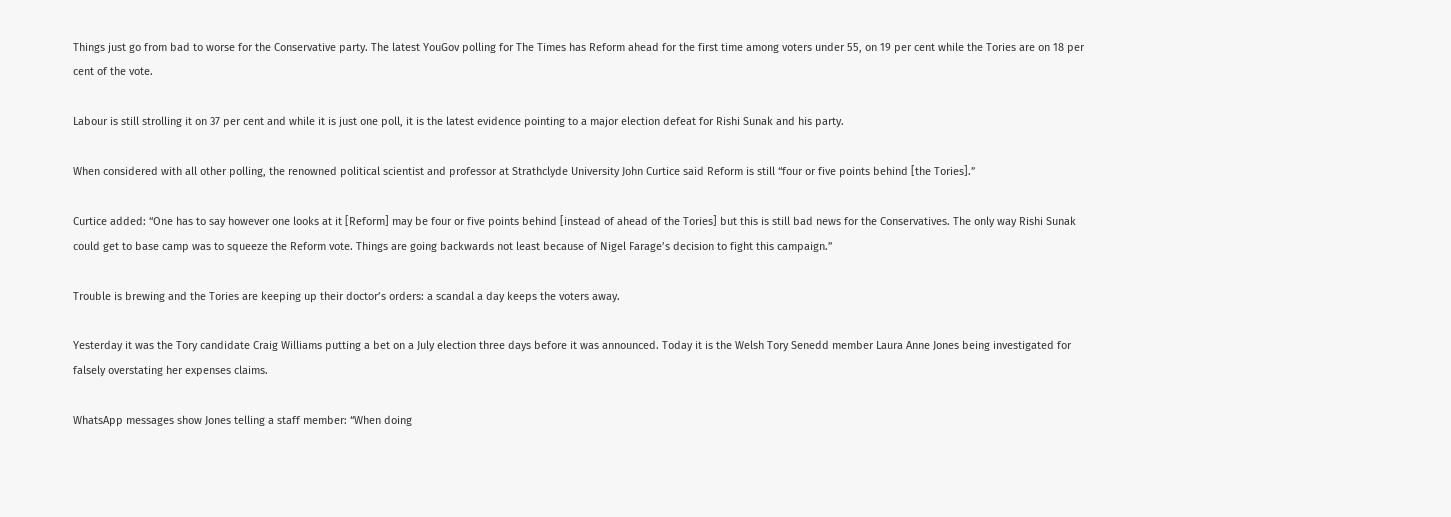Things just go from bad to worse for the Conservative party. The latest YouGov polling for The Times has Reform ahead for the first time among voters under 55, on 19 per cent while the Tories are on 18 per cent of the vote.

Labour is still strolling it on 37 per cent and while it is just one poll, it is the latest evidence pointing to a major election defeat for Rishi Sunak and his party.

When considered with all other polling, the renowned political scientist and professor at Strathclyde University John Curtice said Reform is still “four or five points behind [the Tories].”

Curtice added: “One has to say however one looks at it [Reform] may be four or five points behind [instead of ahead of the Tories] but this is still bad news for the Conservatives. The only way Rishi Sunak could get to base camp was to squeeze the Reform vote. Things are going backwards not least because of Nigel Farage’s decision to fight this campaign.”

Trouble is brewing and the Tories are keeping up their doctor’s orders: a scandal a day keeps the voters away.

Yesterday it was the Tory candidate Craig Williams putting a bet on a July election three days before it was announced. Today it is the Welsh Tory Senedd member Laura Anne Jones being investigated for falsely overstating her expenses claims.

WhatsApp messages show Jones telling a staff member: “When doing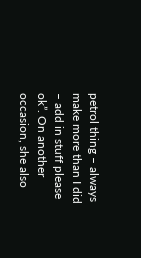petrol thing – always make more than I did – add in stuff please ok”. On another occasion, she also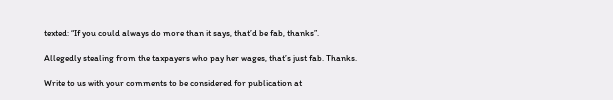texted: “If you could always do more than it says, that’d be fab, thanks”.

Allegedly stealing from the taxpayers who pay her wages, that’s just fab. Thanks.

Write to us with your comments to be considered for publication at